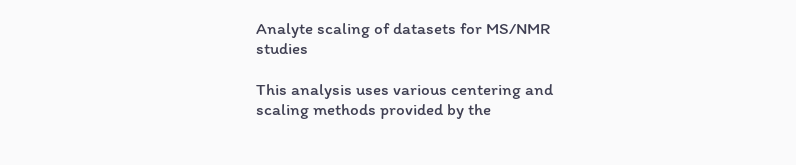Analyte scaling of datasets for MS/NMR studies

This analysis uses various centering and scaling methods provided by the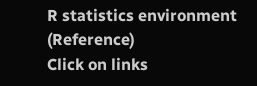R statistics environment (Reference)
Click on links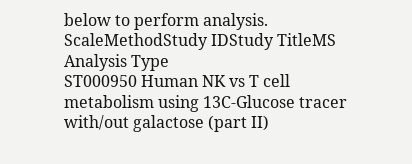below to perform analysis.
ScaleMethodStudy IDStudy TitleMS Analysis Type
ST000950 Human NK vs T cell metabolism using 13C-Glucose tracer with/out galactose (part II)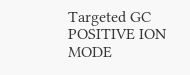Targeted GC POSITIVE ION MODE